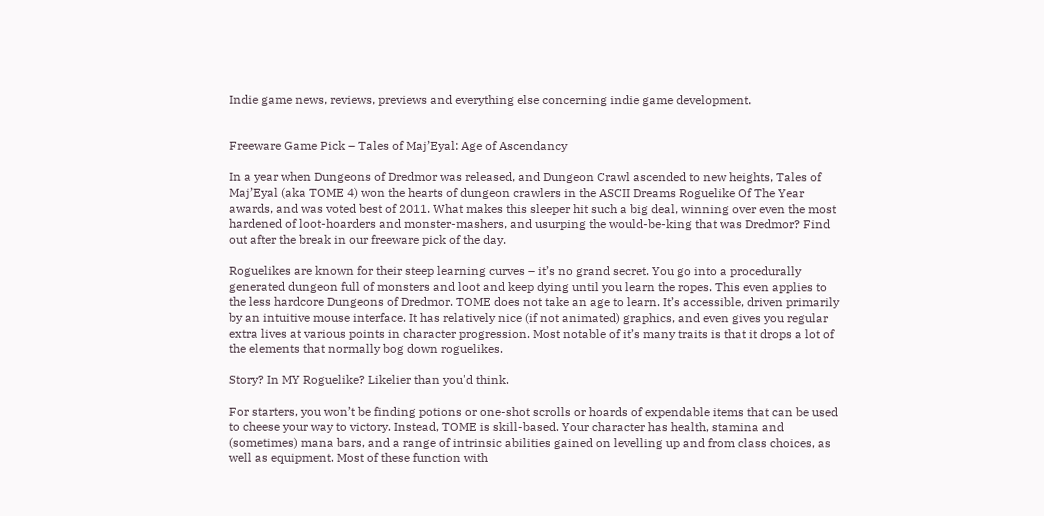Indie game news, reviews, previews and everything else concerning indie game development.


Freeware Game Pick – Tales of Maj’Eyal: Age of Ascendancy

In a year when Dungeons of Dredmor was released, and Dungeon Crawl ascended to new heights, Tales of Maj’Eyal (aka TOME 4) won the hearts of dungeon crawlers in the ASCII Dreams Roguelike Of The Year awards, and was voted best of 2011. What makes this sleeper hit such a big deal, winning over even the most hardened of loot-hoarders and monster-mashers, and usurping the would-be-king that was Dredmor? Find out after the break in our freeware pick of the day.

Roguelikes are known for their steep learning curves – it’s no grand secret. You go into a procedurally generated dungeon full of monsters and loot and keep dying until you learn the ropes. This even applies to the less hardcore Dungeons of Dredmor. TOME does not take an age to learn. It’s accessible, driven primarily by an intuitive mouse interface. It has relatively nice (if not animated) graphics, and even gives you regular extra lives at various points in character progression. Most notable of it’s many traits is that it drops a lot of the elements that normally bog down roguelikes.

Story? In MY Roguelike? Likelier than you'd think.

For starters, you won’t be finding potions or one-shot scrolls or hoards of expendable items that can be used to cheese your way to victory. Instead, TOME is skill-based. Your character has health, stamina and (sometimes) mana bars, and a range of intrinsic abilities gained on levelling up and from class choices, as well as equipment. Most of these function with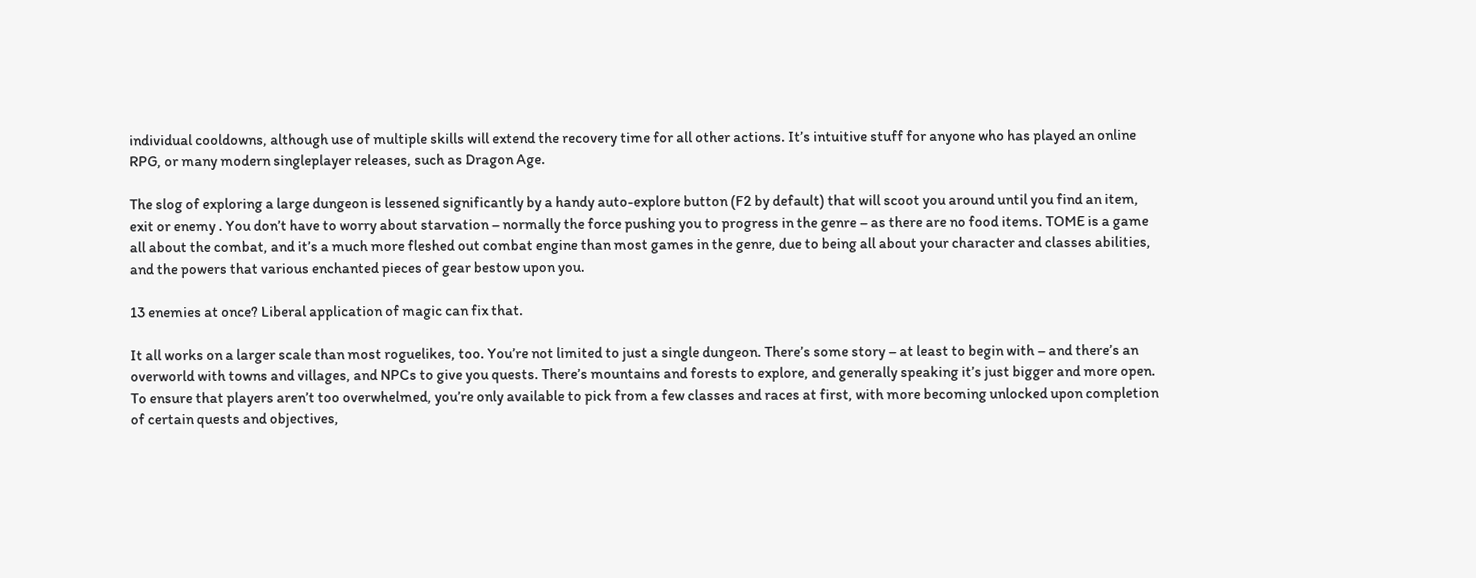individual cooldowns, although use of multiple skills will extend the recovery time for all other actions. It’s intuitive stuff for anyone who has played an online RPG, or many modern singleplayer releases, such as Dragon Age.

The slog of exploring a large dungeon is lessened significantly by a handy auto-explore button (F2 by default) that will scoot you around until you find an item, exit or enemy . You don’t have to worry about starvation – normally the force pushing you to progress in the genre – as there are no food items. TOME is a game all about the combat, and it’s a much more fleshed out combat engine than most games in the genre, due to being all about your character and classes abilities, and the powers that various enchanted pieces of gear bestow upon you.

13 enemies at once? Liberal application of magic can fix that.

It all works on a larger scale than most roguelikes, too. You’re not limited to just a single dungeon. There’s some story – at least to begin with – and there’s an overworld with towns and villages, and NPCs to give you quests. There’s mountains and forests to explore, and generally speaking it’s just bigger and more open. To ensure that players aren’t too overwhelmed, you’re only available to pick from a few classes and races at first, with more becoming unlocked upon completion of certain quests and objectives,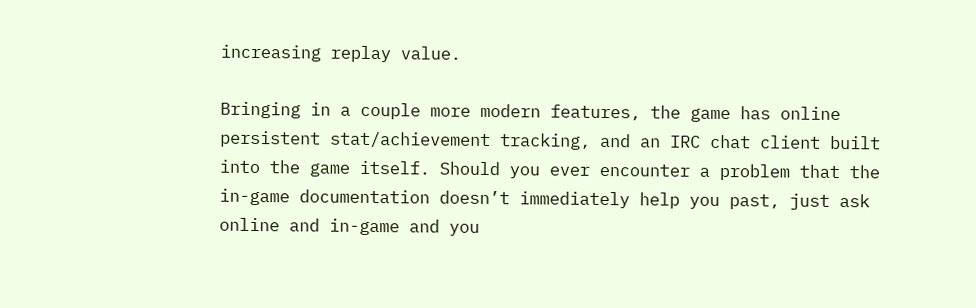increasing replay value.

Bringing in a couple more modern features, the game has online persistent stat/achievement tracking, and an IRC chat client built into the game itself. Should you ever encounter a problem that the in-game documentation doesn’t immediately help you past, just ask online and in-game and you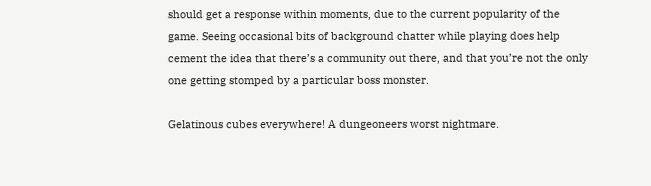should get a response within moments, due to the current popularity of the game. Seeing occasional bits of background chatter while playing does help cement the idea that there’s a community out there, and that you’re not the only one getting stomped by a particular boss monster.

Gelatinous cubes everywhere! A dungeoneers worst nightmare.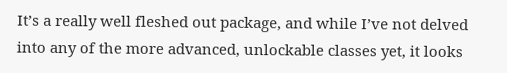It’s a really well fleshed out package, and while I’ve not delved into any of the more advanced, unlockable classes yet, it looks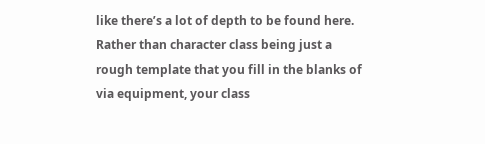like there’s a lot of depth to be found here. Rather than character class being just a rough template that you fill in the blanks of via equipment, your class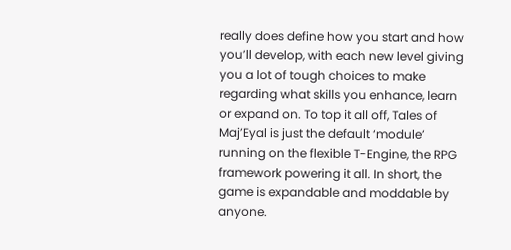really does define how you start and how you’ll develop, with each new level giving you a lot of tough choices to make regarding what skills you enhance, learn or expand on. To top it all off, Tales of Maj’Eyal is just the default ‘module’ running on the flexible T-Engine, the RPG framework powering it all. In short, the game is expandable and moddable by anyone.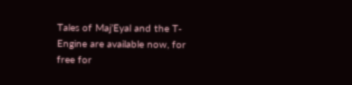Tales of Maj’Eyal and the T-Engine are available now, for free for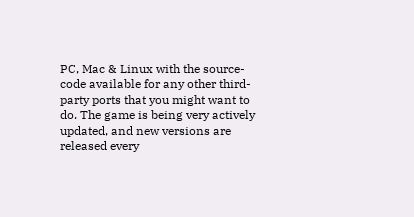PC, Mac & Linux with the source-code available for any other third-party ports that you might want to do. The game is being very actively updated, and new versions are released every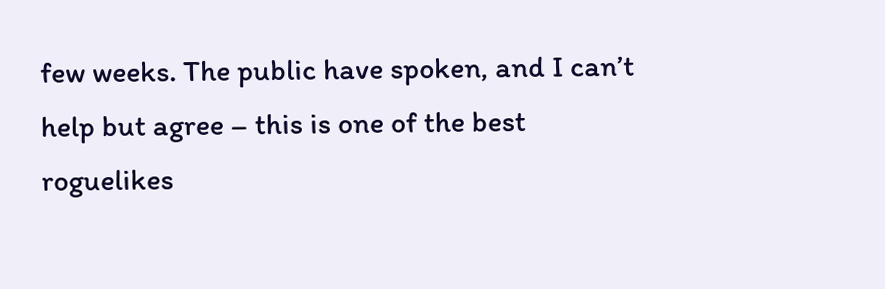few weeks. The public have spoken, and I can’t help but agree – this is one of the best roguelikes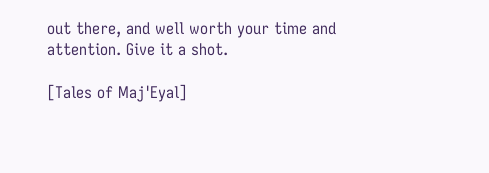out there, and well worth your time and attention. Give it a shot.

[Tales of Maj'Eyal]